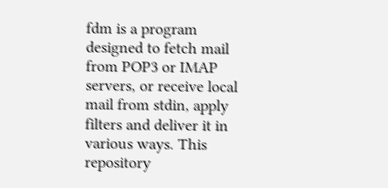fdm is a program designed to fetch mail from POP3 or IMAP servers, or receive local mail from stdin, apply filters and deliver it in various ways. This repository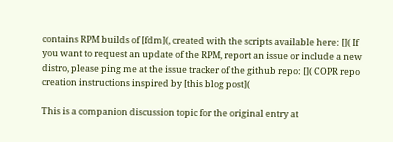contains RPM builds of [fdm](, created with the scripts available here: []( If you want to request an update of the RPM, report an issue or include a new distro, please ping me at the issue tracker of the github repo: []( COPR repo creation instructions inspired by [this blog post](

This is a companion discussion topic for the original entry at